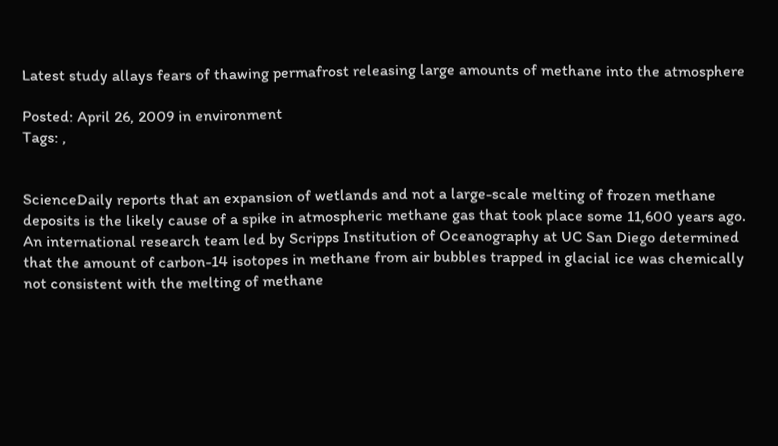Latest study allays fears of thawing permafrost releasing large amounts of methane into the atmosphere

Posted: April 26, 2009 in environment
Tags: ,


ScienceDaily reports that an expansion of wetlands and not a large-scale melting of frozen methane deposits is the likely cause of a spike in atmospheric methane gas that took place some 11,600 years ago. An international research team led by Scripps Institution of Oceanography at UC San Diego determined that the amount of carbon-14 isotopes in methane from air bubbles trapped in glacial ice was chemically not consistent with the melting of methane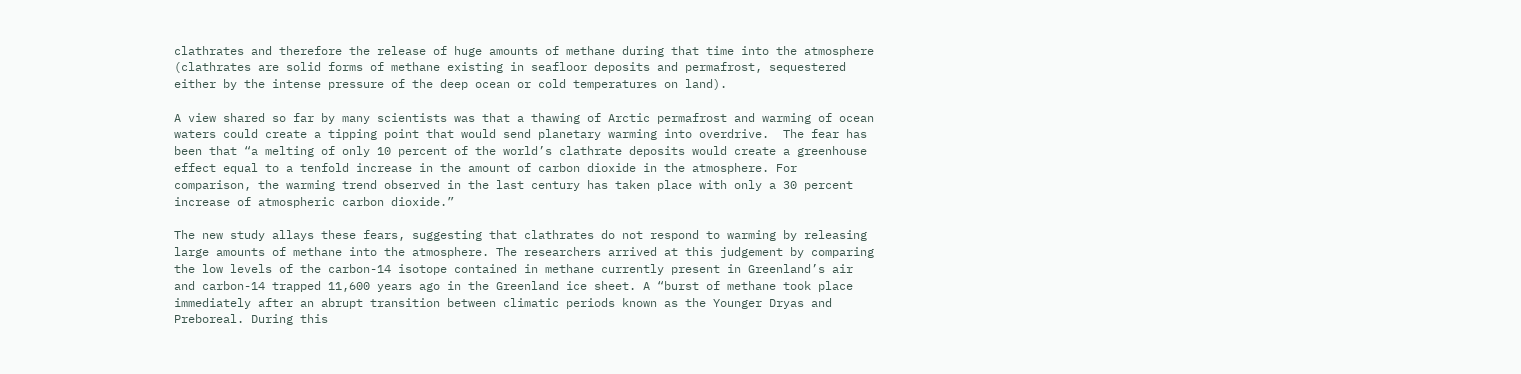clathrates and therefore the release of huge amounts of methane during that time into the atmosphere (clathrates are solid forms of methane existing in seafloor deposits and permafrost, sequestered either by the intense pressure of the deep ocean or cold temperatures on land).

A view shared so far by many scientists was that a thawing of Arctic permafrost and warming of ocean waters could create a tipping point that would send planetary warming into overdrive.  The fear has been that “a melting of only 10 percent of the world’s clathrate deposits would create a greenhouse effect equal to a tenfold increase in the amount of carbon dioxide in the atmosphere. For comparison, the warming trend observed in the last century has taken place with only a 30 percent increase of atmospheric carbon dioxide.”

The new study allays these fears, suggesting that clathrates do not respond to warming by releasing large amounts of methane into the atmosphere. The researchers arrived at this judgement by comparing the low levels of the carbon-14 isotope contained in methane currently present in Greenland’s air and carbon-14 trapped 11,600 years ago in the Greenland ice sheet. A “burst of methane took place immediately after an abrupt transition between climatic periods known as the Younger Dryas and Preboreal. During this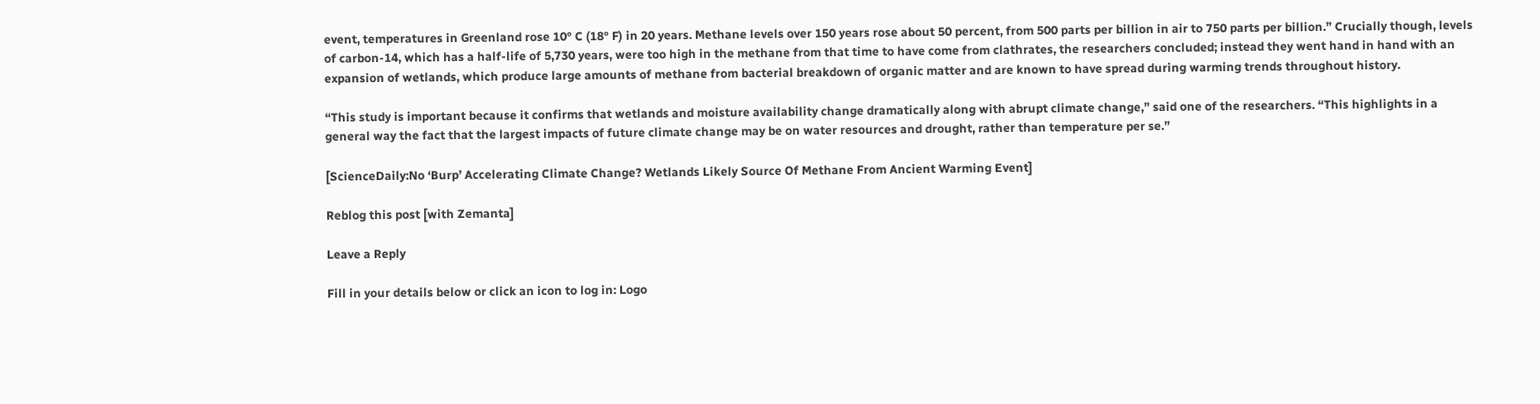event, temperatures in Greenland rose 10° C (18° F) in 20 years. Methane levels over 150 years rose about 50 percent, from 500 parts per billion in air to 750 parts per billion.” Crucially though, levels of carbon-14, which has a half-life of 5,730 years, were too high in the methane from that time to have come from clathrates, the researchers concluded; instead they went hand in hand with an expansion of wetlands, which produce large amounts of methane from bacterial breakdown of organic matter and are known to have spread during warming trends throughout history.

“This study is important because it confirms that wetlands and moisture availability change dramatically along with abrupt climate change,” said one of the researchers. “This highlights in a general way the fact that the largest impacts of future climate change may be on water resources and drought, rather than temperature per se.”

[ScienceDaily:No ‘Burp’ Accelerating Climate Change? Wetlands Likely Source Of Methane From Ancient Warming Event]

Reblog this post [with Zemanta]

Leave a Reply

Fill in your details below or click an icon to log in: Logo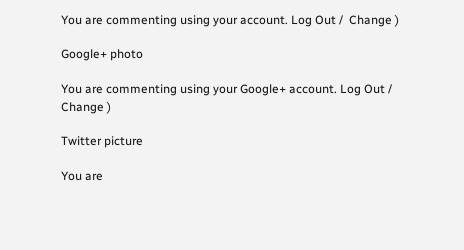You are commenting using your account. Log Out /  Change )

Google+ photo

You are commenting using your Google+ account. Log Out /  Change )

Twitter picture

You are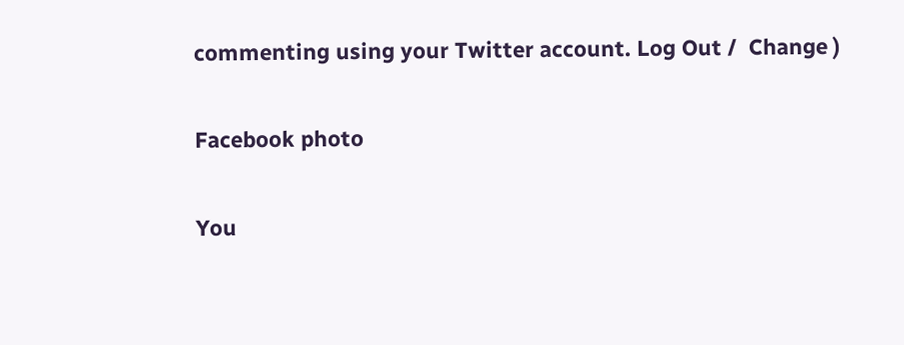commenting using your Twitter account. Log Out /  Change )

Facebook photo

You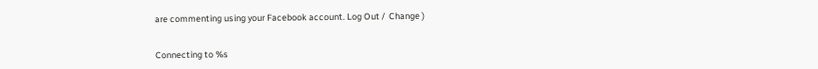are commenting using your Facebook account. Log Out /  Change )


Connecting to %s